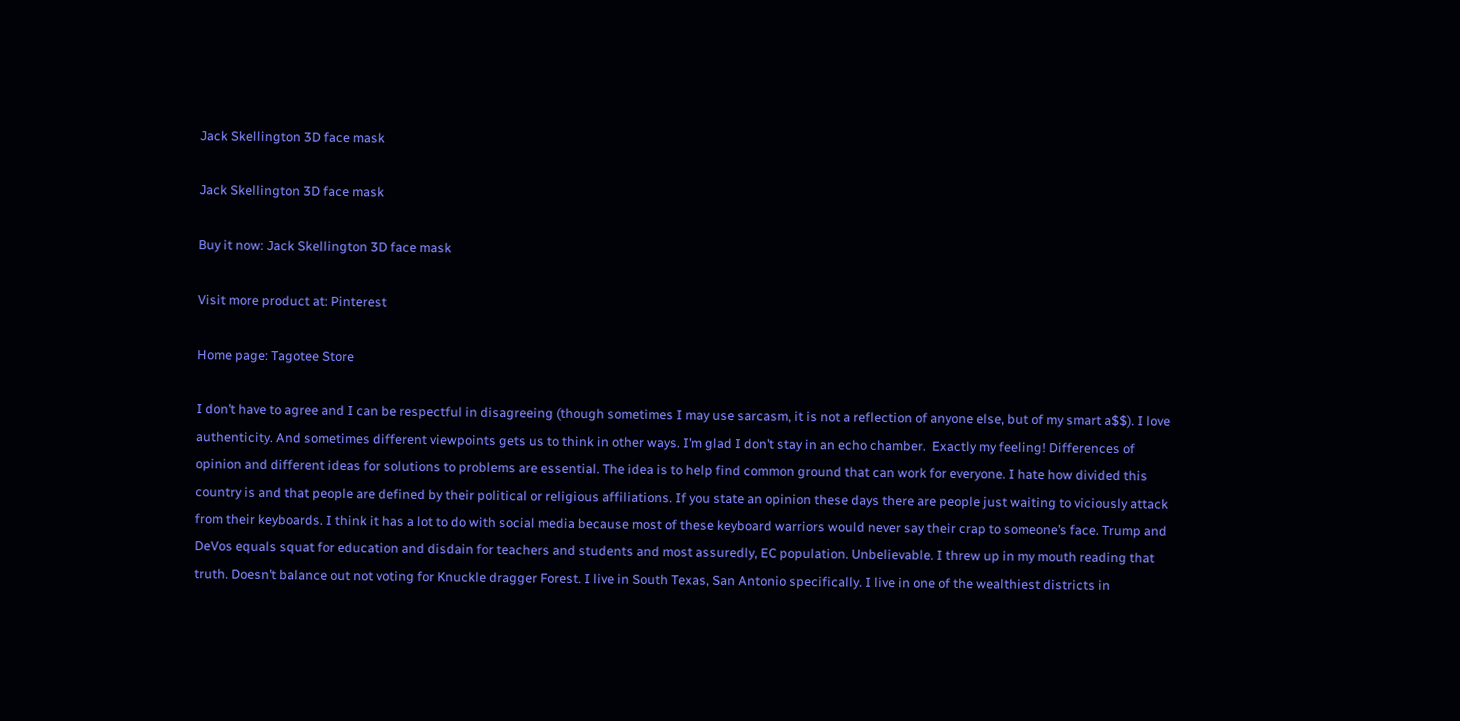Jack Skellington 3D face mask

Jack Skellington 3D face mask

Buy it now: Jack Skellington 3D face mask

Visit more product at: Pinterest

Home page: Tagotee Store

I don’t have to agree and I can be respectful in disagreeing (though sometimes I may use sarcasm, it is not a reflection of anyone else, but of my smart a$$). I love authenticity. And sometimes different viewpoints gets us to think in other ways. I’m glad I don’t stay in an echo chamber.  Exactly my feeling! Differences of opinion and different ideas for solutions to problems are essential. The idea is to help find common ground that can work for everyone. I hate how divided this country is and that people are defined by their political or religious affiliations. If you state an opinion these days there are people just waiting to viciously attack from their keyboards. I think it has a lot to do with social media because most of these keyboard warriors would never say their crap to someone’s face. Trump and DeVos equals squat for education and disdain for teachers and students and most assuredly, EC population. Unbelievable. I threw up in my mouth reading that truth. Doesn’t balance out not voting for Knuckle dragger Forest. I live in South Texas, San Antonio specifically. I live in one of the wealthiest districts in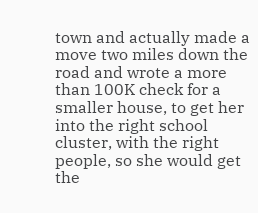town and actually made a move two miles down the road and wrote a more than 100K check for a smaller house, to get her into the right school cluster, with the right people, so she would get the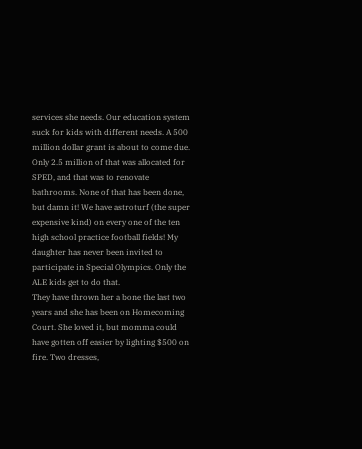services she needs. Our education system suck for kids with different needs. A 500 million dollar grant is about to come due. Only 2.5 million of that was allocated for SPED, and that was to renovate bathrooms. None of that has been done, but damn it! We have astroturf (the super expensive kind) on every one of the ten high school practice football fields! My daughter has never been invited to participate in Special Olympics. Only the ALE kids get to do that.
They have thrown her a bone the last two years and she has been on Homecoming Court. She loved it, but momma could have gotten off easier by lighting $500 on fire. Two dresses,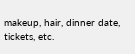makeup, hair, dinner date, tickets, etc.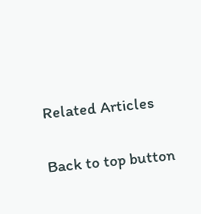Related Articles

Back to top button